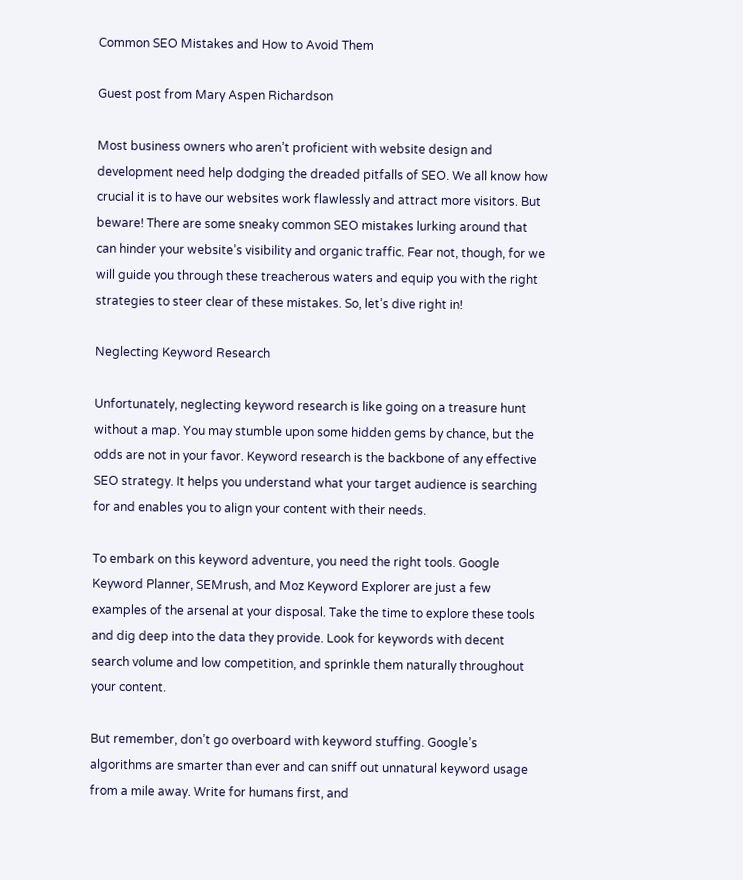Common SEO Mistakes and How to Avoid Them

Guest post from Mary Aspen Richardson

Most business owners who aren’t proficient with website design and development need help dodging the dreaded pitfalls of SEO. We all know how crucial it is to have our websites work flawlessly and attract more visitors. But beware! There are some sneaky common SEO mistakes lurking around that can hinder your website’s visibility and organic traffic. Fear not, though, for we will guide you through these treacherous waters and equip you with the right strategies to steer clear of these mistakes. So, let’s dive right in!

Neglecting Keyword Research

Unfortunately, neglecting keyword research is like going on a treasure hunt without a map. You may stumble upon some hidden gems by chance, but the odds are not in your favor. Keyword research is the backbone of any effective SEO strategy. It helps you understand what your target audience is searching for and enables you to align your content with their needs.

To embark on this keyword adventure, you need the right tools. Google Keyword Planner, SEMrush, and Moz Keyword Explorer are just a few examples of the arsenal at your disposal. Take the time to explore these tools and dig deep into the data they provide. Look for keywords with decent search volume and low competition, and sprinkle them naturally throughout your content.

But remember, don’t go overboard with keyword stuffing. Google’s algorithms are smarter than ever and can sniff out unnatural keyword usage from a mile away. Write for humans first, and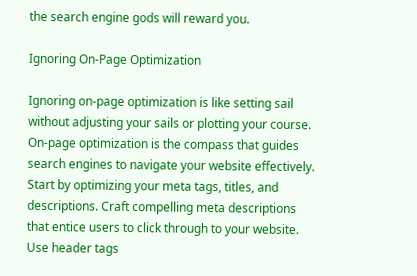the search engine gods will reward you.

Ignoring On-Page Optimization

Ignoring on-page optimization is like setting sail without adjusting your sails or plotting your course. On-page optimization is the compass that guides search engines to navigate your website effectively. Start by optimizing your meta tags, titles, and descriptions. Craft compelling meta descriptions that entice users to click through to your website. Use header tags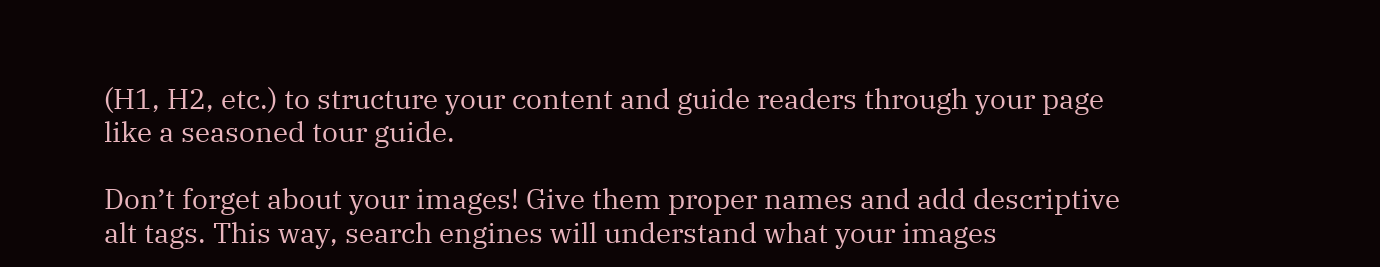(H1, H2, etc.) to structure your content and guide readers through your page like a seasoned tour guide.

Don’t forget about your images! Give them proper names and add descriptive alt tags. This way, search engines will understand what your images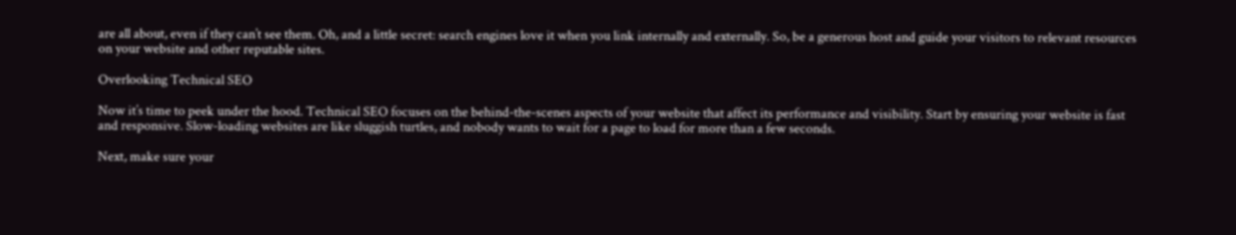are all about, even if they can’t see them. Oh, and a little secret: search engines love it when you link internally and externally. So, be a generous host and guide your visitors to relevant resources on your website and other reputable sites.

Overlooking Technical SEO

Now it’s time to peek under the hood. Technical SEO focuses on the behind-the-scenes aspects of your website that affect its performance and visibility. Start by ensuring your website is fast and responsive. Slow-loading websites are like sluggish turtles, and nobody wants to wait for a page to load for more than a few seconds.

Next, make sure your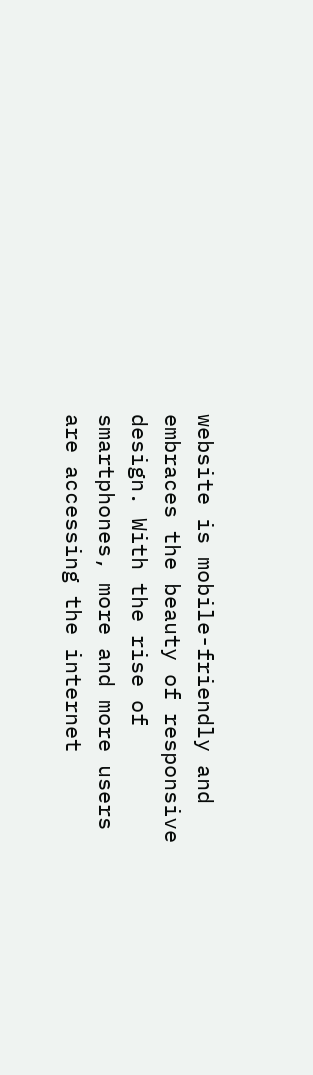website is mobile-friendly and embraces the beauty of responsive design. With the rise of smartphones, more and more users are accessing the internet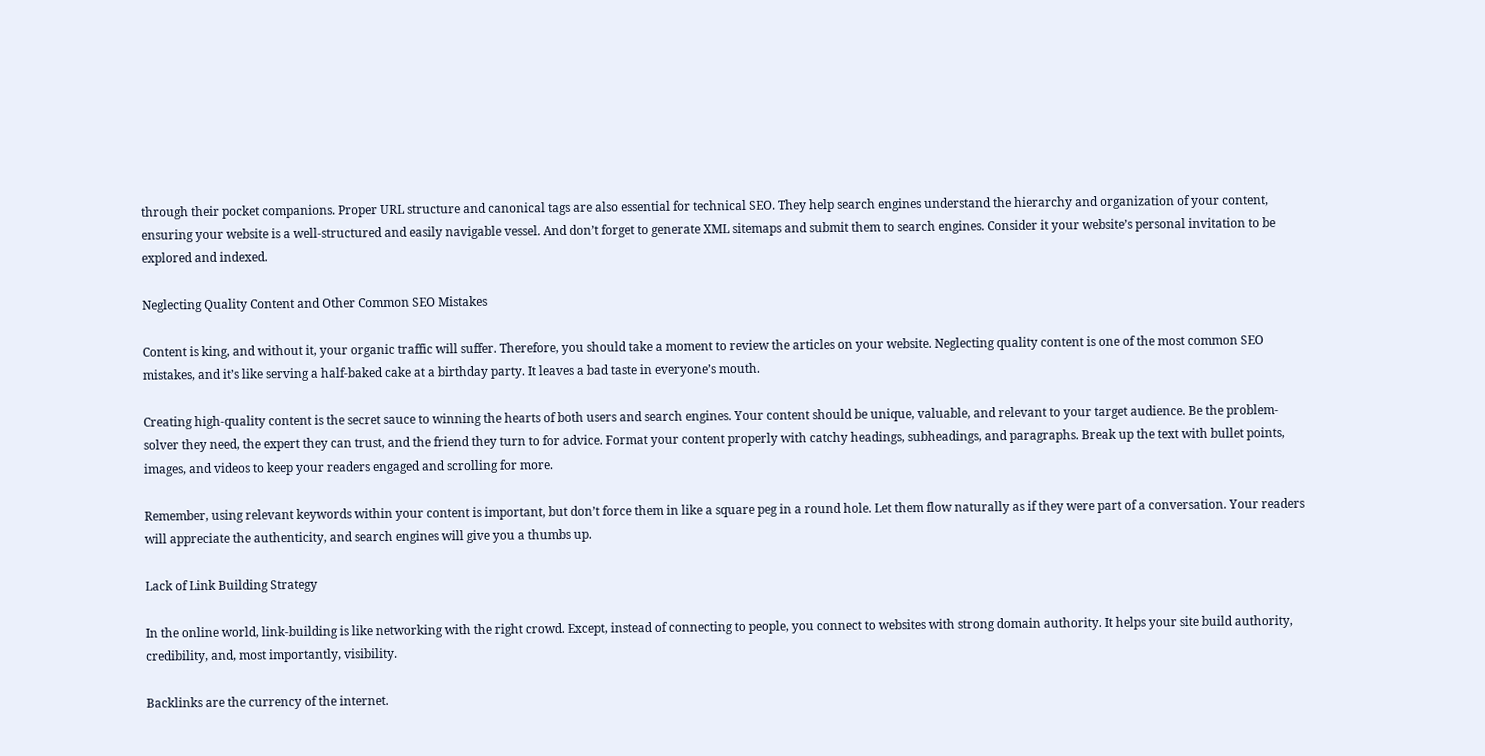through their pocket companions. Proper URL structure and canonical tags are also essential for technical SEO. They help search engines understand the hierarchy and organization of your content, ensuring your website is a well-structured and easily navigable vessel. And don’t forget to generate XML sitemaps and submit them to search engines. Consider it your website’s personal invitation to be explored and indexed.

Neglecting Quality Content and Other Common SEO Mistakes

Content is king, and without it, your organic traffic will suffer. Therefore, you should take a moment to review the articles on your website. Neglecting quality content is one of the most common SEO mistakes, and it’s like serving a half-baked cake at a birthday party. It leaves a bad taste in everyone’s mouth.

Creating high-quality content is the secret sauce to winning the hearts of both users and search engines. Your content should be unique, valuable, and relevant to your target audience. Be the problem-solver they need, the expert they can trust, and the friend they turn to for advice. Format your content properly with catchy headings, subheadings, and paragraphs. Break up the text with bullet points, images, and videos to keep your readers engaged and scrolling for more.

Remember, using relevant keywords within your content is important, but don’t force them in like a square peg in a round hole. Let them flow naturally as if they were part of a conversation. Your readers will appreciate the authenticity, and search engines will give you a thumbs up.

Lack of Link Building Strategy

In the online world, link-building is like networking with the right crowd. Except, instead of connecting to people, you connect to websites with strong domain authority. It helps your site build authority, credibility, and, most importantly, visibility.

Backlinks are the currency of the internet.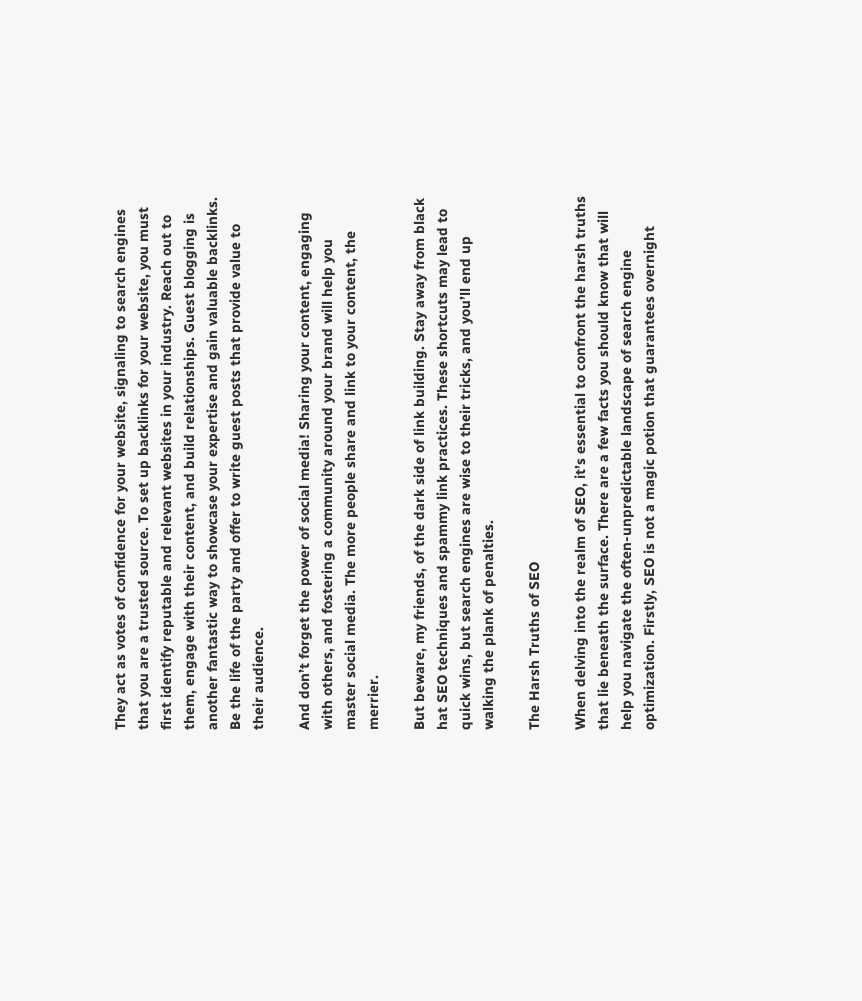They act as votes of confidence for your website, signaling to search engines that you are a trusted source. To set up backlinks for your website, you must first identify reputable and relevant websites in your industry. Reach out to them, engage with their content, and build relationships. Guest blogging is another fantastic way to showcase your expertise and gain valuable backlinks. Be the life of the party and offer to write guest posts that provide value to their audience.

And don’t forget the power of social media! Sharing your content, engaging with others, and fostering a community around your brand will help you master social media. The more people share and link to your content, the merrier.

But beware, my friends, of the dark side of link building. Stay away from black hat SEO techniques and spammy link practices. These shortcuts may lead to quick wins, but search engines are wise to their tricks, and you’ll end up walking the plank of penalties.

The Harsh Truths of SEO

When delving into the realm of SEO, it’s essential to confront the harsh truths that lie beneath the surface. There are a few facts you should know that will help you navigate the often-unpredictable landscape of search engine optimization. Firstly, SEO is not a magic potion that guarantees overnight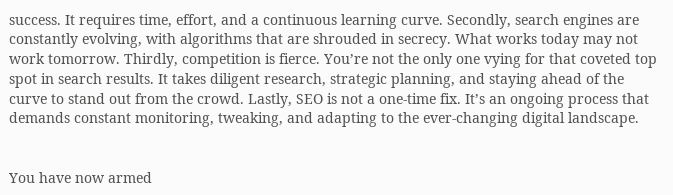success. It requires time, effort, and a continuous learning curve. Secondly, search engines are constantly evolving, with algorithms that are shrouded in secrecy. What works today may not work tomorrow. Thirdly, competition is fierce. You’re not the only one vying for that coveted top spot in search results. It takes diligent research, strategic planning, and staying ahead of the curve to stand out from the crowd. Lastly, SEO is not a one-time fix. It’s an ongoing process that demands constant monitoring, tweaking, and adapting to the ever-changing digital landscape.


You have now armed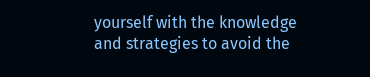yourself with the knowledge and strategies to avoid the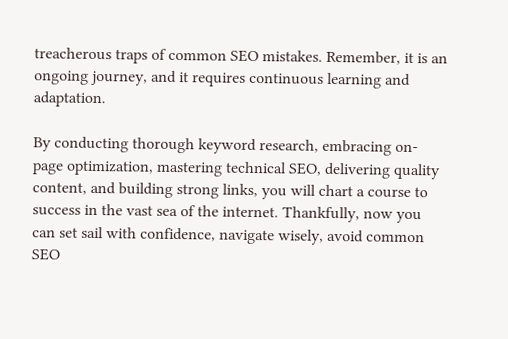treacherous traps of common SEO mistakes. Remember, it is an ongoing journey, and it requires continuous learning and adaptation.

By conducting thorough keyword research, embracing on-page optimization, mastering technical SEO, delivering quality content, and building strong links, you will chart a course to success in the vast sea of the internet. Thankfully, now you can set sail with confidence, navigate wisely, avoid common SEO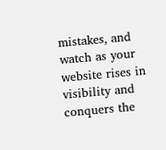mistakes, and watch as your website rises in visibility and conquers the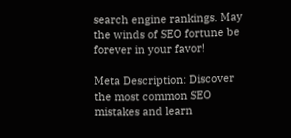search engine rankings. May the winds of SEO fortune be forever in your favor!

Meta Description: Discover the most common SEO mistakes and learn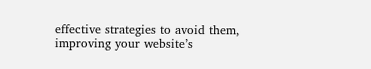effective strategies to avoid them, improving your website’s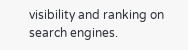visibility and ranking on search engines.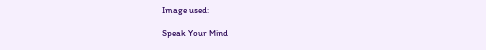Image used:

Speak Your Mind